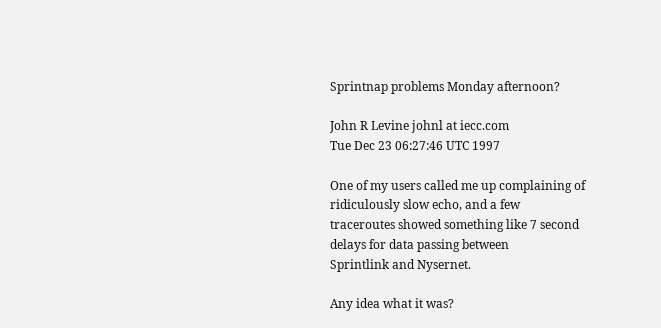Sprintnap problems Monday afternoon?

John R Levine johnl at iecc.com
Tue Dec 23 06:27:46 UTC 1997

One of my users called me up complaining of ridiculously slow echo, and a few
traceroutes showed something like 7 second delays for data passing between
Sprintlink and Nysernet.

Any idea what it was?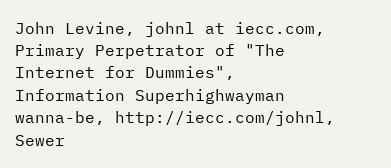John Levine, johnl at iecc.com, Primary Perpetrator of "The Internet for Dummies",
Information Superhighwayman wanna-be, http://iecc.com/johnl, Sewer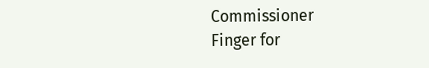Commissioner
Finger for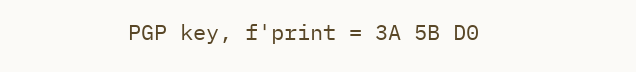PGP key, f'print = 3A 5B D0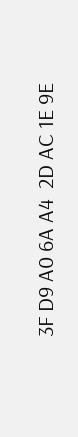3F D9 A0 6A A4  2D AC 1E 9E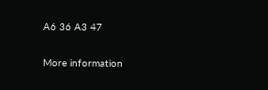A6 36 A3 47

More information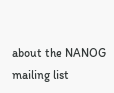about the NANOG mailing list